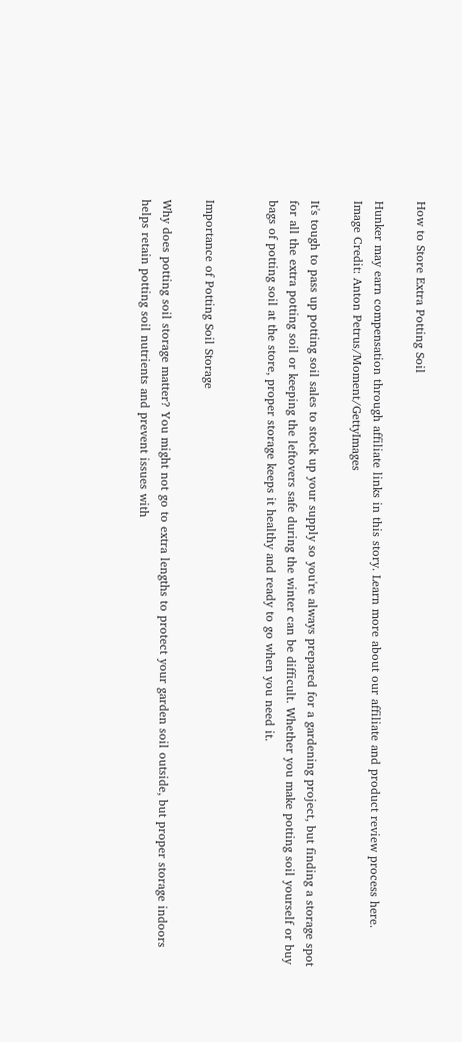How to Store Extra Potting Soil

Hunker may earn compensation through affiliate links in this story. Learn more about our affiliate and product review process here.
Image Credit: Anton Petrus/Moment/GettyImages

It's tough to pass up potting soil sales to stock up your supply so you're always prepared for a gardening project, but finding a storage spot for all the extra potting soil or keeping the leftovers safe during the winter can be difficult. Whether you make potting soil yourself or buy bags of potting soil at the store, proper storage keeps it healthy and ready to go when you need it.


Importance of Potting Soil Storage

Why does potting soil storage matter? You might not go to extra lengths to protect your garden soil outside, but proper storage indoors helps retain potting soil nutrients and prevent issues with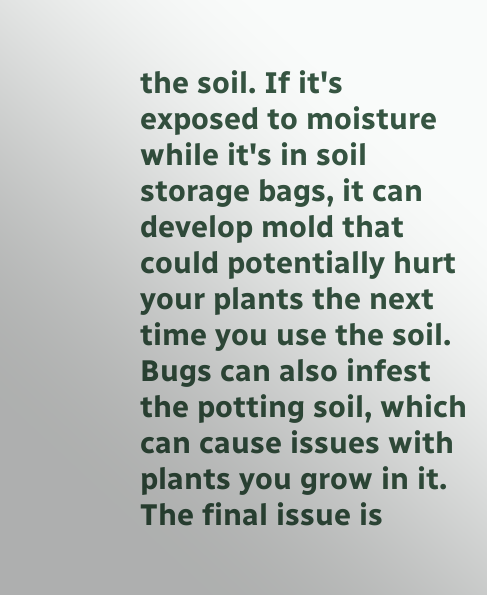the soil. If it's exposed to moisture while it's in soil storage bags, it can develop mold that could potentially hurt your plants the next time you use the soil. Bugs can also infest the potting soil, which can cause issues with plants you grow in it. The final issue is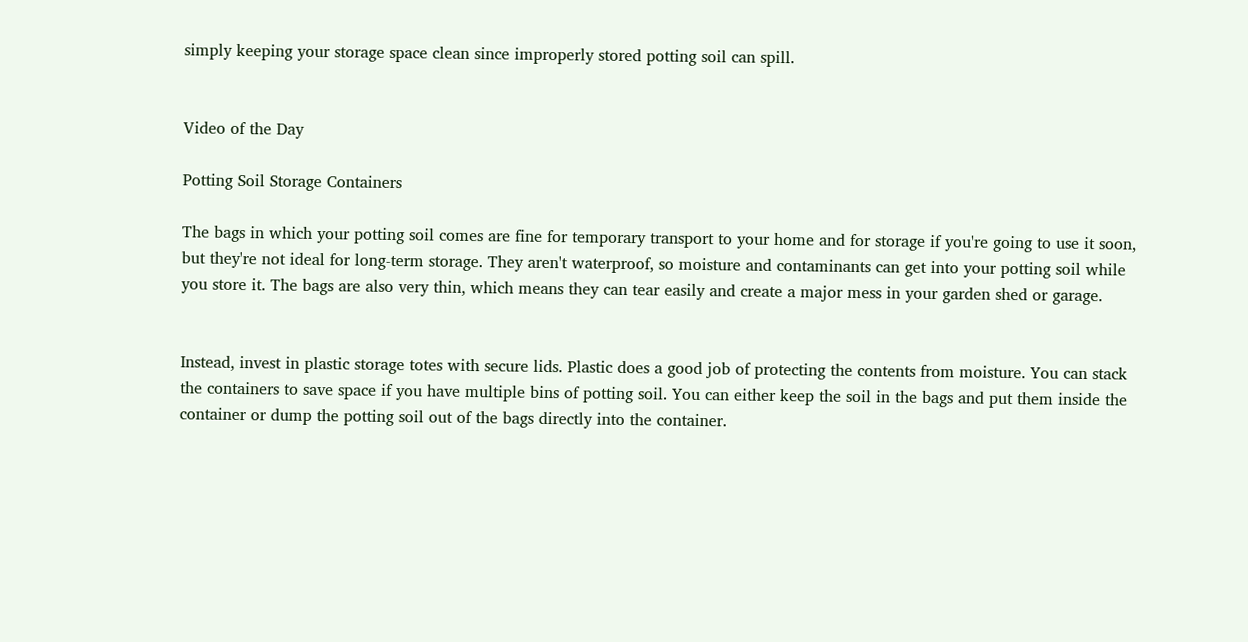simply keeping your storage space clean since improperly stored potting soil can spill.


Video of the Day

Potting Soil Storage Containers

The bags in which your potting soil comes are fine for temporary transport to your home and for storage if you're going to use it soon, but they're not ideal for long-term storage. They aren't waterproof, so moisture and contaminants can get into your potting soil while you store it. The bags are also very thin, which means they can tear easily and create a major mess in your garden shed or garage.


Instead, invest in plastic storage totes with secure lids. Plastic does a good job of protecting the contents from moisture. You can stack the containers to save space if you have multiple bins of potting soil. You can either keep the soil in the bags and put them inside the container or dump the potting soil out of the bags directly into the container.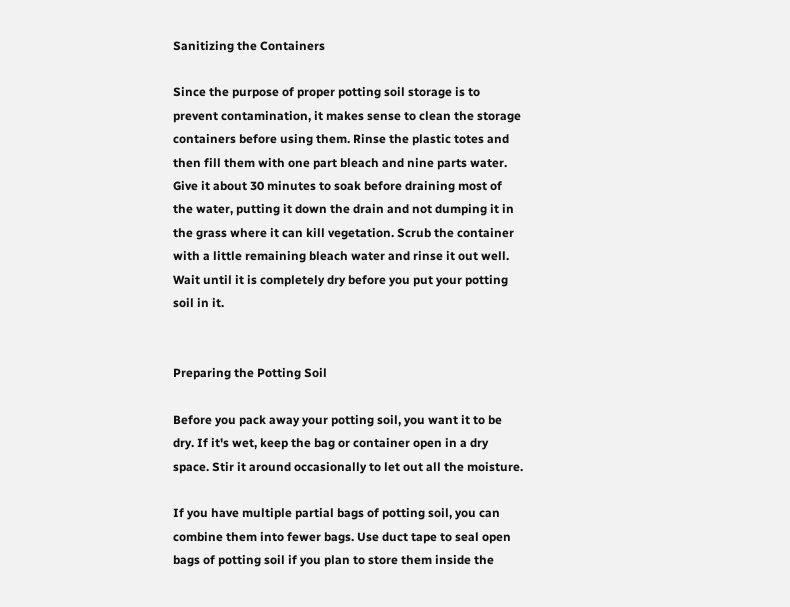Sanitizing the Containers

Since the purpose of proper potting soil storage is to prevent contamination, it makes sense to clean the storage containers before using them. Rinse the plastic totes and then fill them with one part bleach and nine parts water. Give it about 30 minutes to soak before draining most of the water, putting it down the drain and not dumping it in the grass where it can kill vegetation. Scrub the container with a little remaining bleach water and rinse it out well. Wait until it is completely dry before you put your potting soil in it.


Preparing the Potting Soil

Before you pack away your potting soil, you want it to be dry. If it's wet, keep the bag or container open in a dry space. Stir it around occasionally to let out all the moisture.

If you have multiple partial bags of potting soil, you can combine them into fewer bags. Use duct tape to seal open bags of potting soil if you plan to store them inside the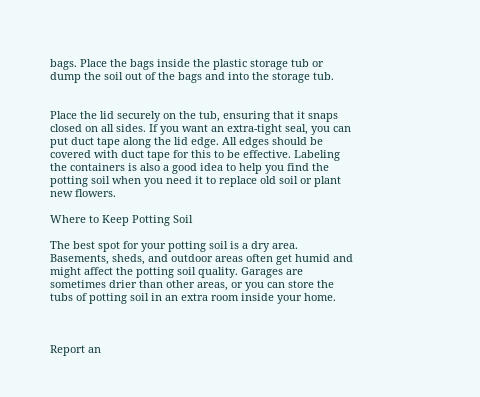bags. Place the bags inside the plastic storage tub or dump the soil out of the bags and into the storage tub.


Place the lid securely on the tub, ensuring that it snaps closed on all sides. If you want an extra-tight seal, you can put duct tape along the lid edge. All edges should be covered with duct tape for this to be effective. Labeling the containers is also a good idea to help you find the potting soil when you need it to replace old soil or plant new flowers.

Where to Keep Potting Soil

The best spot for your potting soil is a dry area. Basements, sheds, and outdoor areas often get humid and might affect the potting soil quality. Garages are sometimes drier than other areas, or you can store the tubs of potting soil in an extra room inside your home.



Report an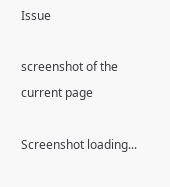Issue

screenshot of the current page

Screenshot loading...